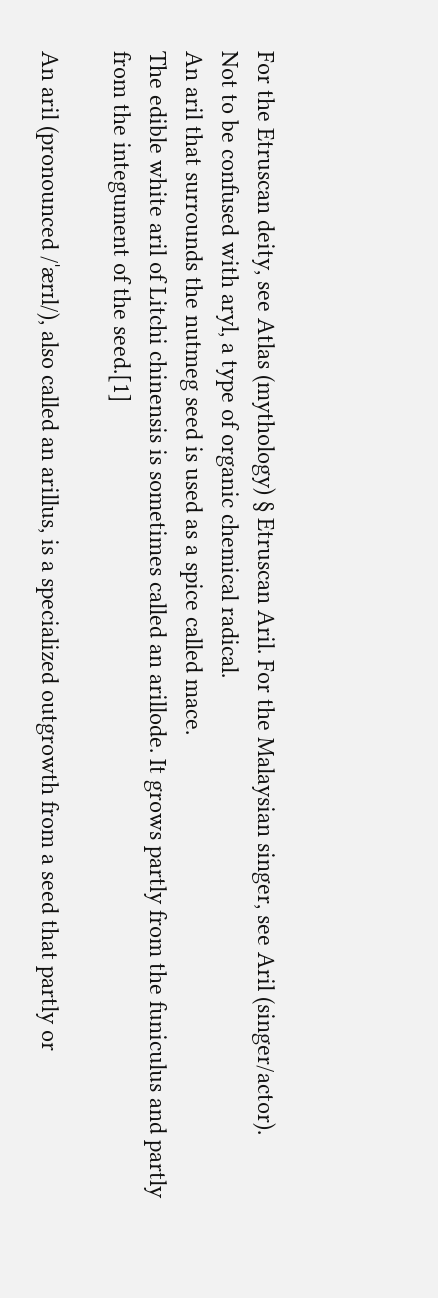For the Etruscan deity, see Atlas (mythology) § Etruscan Aril. For the Malaysian singer, see Aril (singer/actor).
Not to be confused with aryl, a type of organic chemical radical.
An aril that surrounds the nutmeg seed is used as a spice called mace.
The edible white aril of Litchi chinensis is sometimes called an arillode. It grows partly from the funiculus and partly from the integument of the seed.[1]

An aril (pronounced /ˈærɪl/), also called an arillus, is a specialized outgrowth from a seed that partly or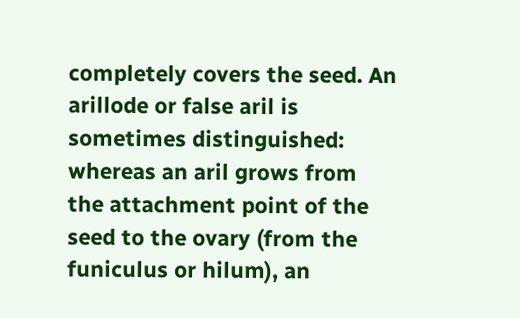completely covers the seed. An arillode or false aril is sometimes distinguished: whereas an aril grows from the attachment point of the seed to the ovary (from the funiculus or hilum), an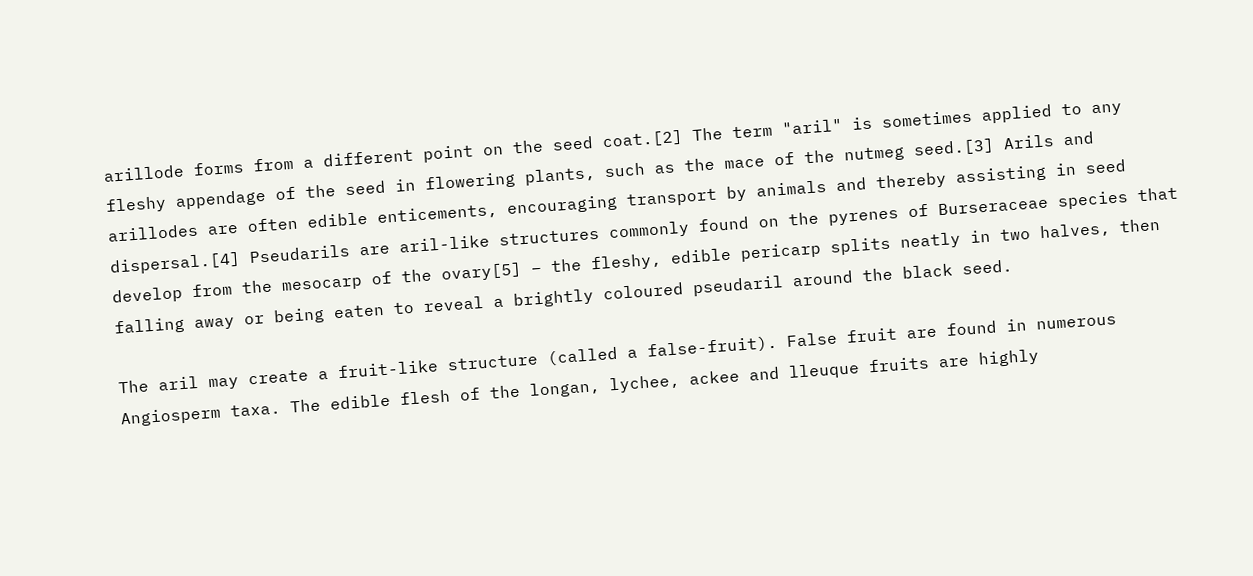arillode forms from a different point on the seed coat.[2] The term "aril" is sometimes applied to any fleshy appendage of the seed in flowering plants, such as the mace of the nutmeg seed.[3] Arils and arillodes are often edible enticements, encouraging transport by animals and thereby assisting in seed dispersal.[4] Pseudarils are aril-like structures commonly found on the pyrenes of Burseraceae species that develop from the mesocarp of the ovary[5] – the fleshy, edible pericarp splits neatly in two halves, then falling away or being eaten to reveal a brightly coloured pseudaril around the black seed.

The aril may create a fruit-like structure (called a false-fruit). False fruit are found in numerous Angiosperm taxa. The edible flesh of the longan, lychee, ackee and lleuque fruits are highly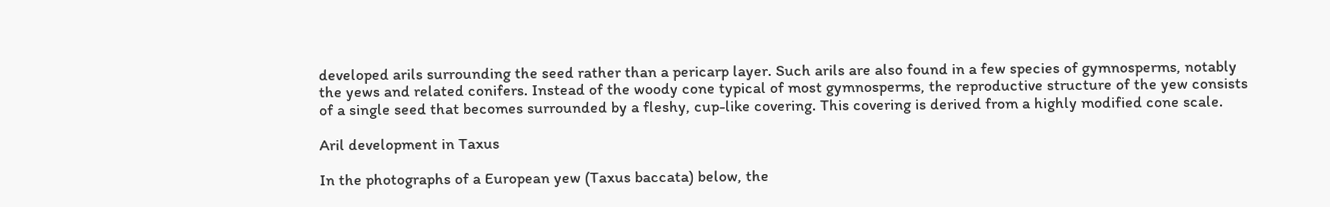developed arils surrounding the seed rather than a pericarp layer. Such arils are also found in a few species of gymnosperms, notably the yews and related conifers. Instead of the woody cone typical of most gymnosperms, the reproductive structure of the yew consists of a single seed that becomes surrounded by a fleshy, cup-like covering. This covering is derived from a highly modified cone scale.

Aril development in Taxus

In the photographs of a European yew (Taxus baccata) below, the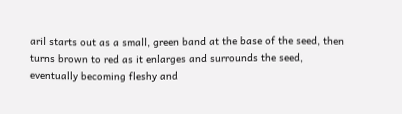aril starts out as a small, green band at the base of the seed, then turns brown to red as it enlarges and surrounds the seed, eventually becoming fleshy and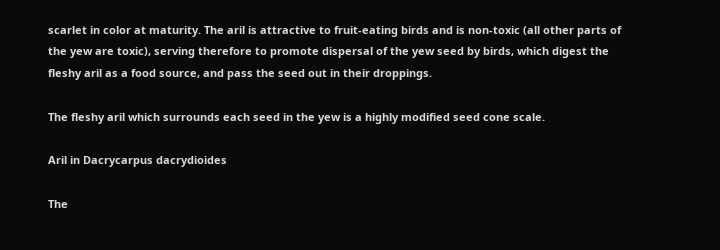scarlet in color at maturity. The aril is attractive to fruit-eating birds and is non-toxic (all other parts of the yew are toxic), serving therefore to promote dispersal of the yew seed by birds, which digest the fleshy aril as a food source, and pass the seed out in their droppings.

The fleshy aril which surrounds each seed in the yew is a highly modified seed cone scale.

Aril in Dacrycarpus dacrydioides

The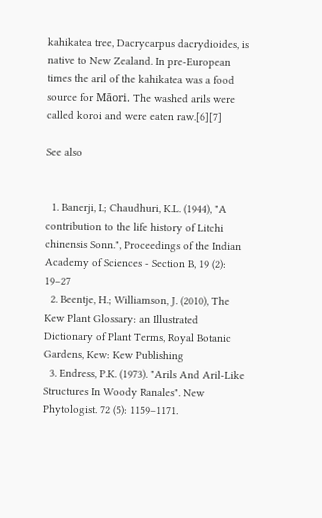kahikatea tree, Dacrycarpus dacrydioides, is native to New Zealand. In pre-European times the aril of the kahikatea was a food source for Māori. The washed arils were called koroi and were eaten raw.[6][7]

See also


  1. Banerji, I.; Chaudhuri, K.L. (1944), "A contribution to the life history of Litchi chinensis Sonn.", Proceedings of the Indian Academy of Sciences - Section B, 19 (2): 19–27
  2. Beentje, H.; Williamson, J. (2010), The Kew Plant Glossary: an Illustrated Dictionary of Plant Terms, Royal Botanic Gardens, Kew: Kew Publishing
  3. Endress, P.K. (1973). "Arils And Aril-Like Structures In Woody Ranales". New Phytologist. 72 (5): 1159–1171.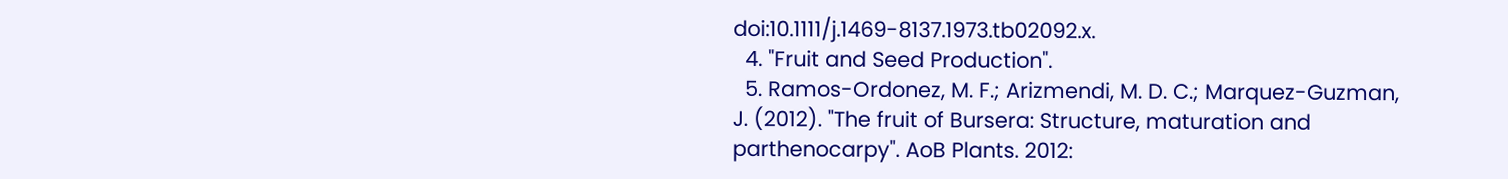doi:10.1111/j.1469-8137.1973.tb02092.x.
  4. "Fruit and Seed Production".
  5. Ramos-Ordonez, M. F.; Arizmendi, M. D. C.; Marquez-Guzman, J. (2012). "The fruit of Bursera: Structure, maturation and parthenocarpy". AoB Plants. 2012: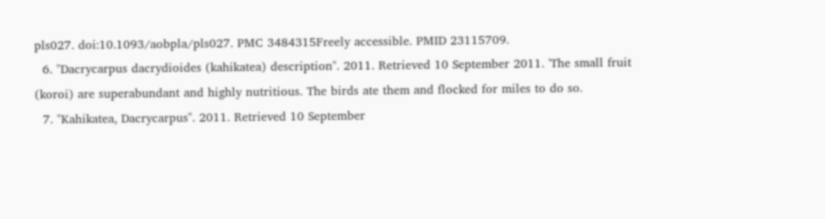pls027. doi:10.1093/aobpla/pls027. PMC 3484315Freely accessible. PMID 23115709.
  6. "Dacrycarpus dacrydioides (kahikatea) description". 2011. Retrieved 10 September 2011. 'The small fruit (koroi) are superabundant and highly nutritious. The birds ate them and flocked for miles to do so.
  7. "Kahikatea, Dacrycarpus". 2011. Retrieved 10 September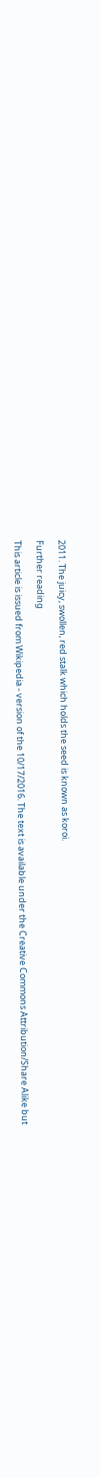2011. The juicy, swollen, red stalk which holds the seed is known as koroi.

Further reading

This article is issued from Wikipedia - version of the 10/17/2016. The text is available under the Creative Commons Attribution/Share Alike but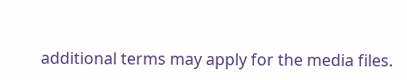additional terms may apply for the media files.